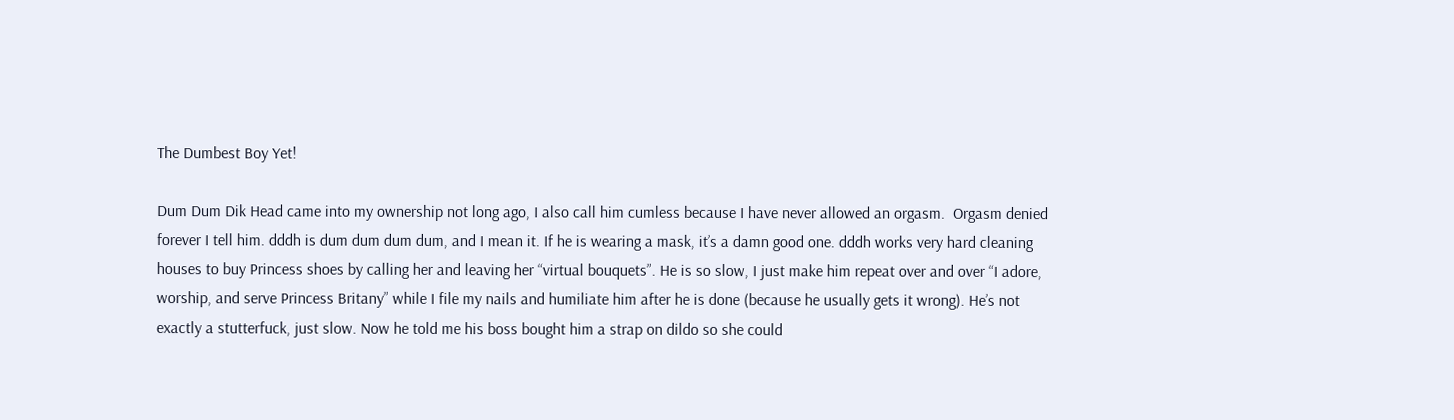The Dumbest Boy Yet!

Dum Dum Dik Head came into my ownership not long ago, I also call him cumless because I have never allowed an orgasm.  Orgasm denied forever I tell him. dddh is dum dum dum dum, and I mean it. If he is wearing a mask, it’s a damn good one. dddh works very hard cleaning houses to buy Princess shoes by calling her and leaving her “virtual bouquets”. He is so slow, I just make him repeat over and over “I adore, worship, and serve Princess Britany” while I file my nails and humiliate him after he is done (because he usually gets it wrong). He’s not exactly a stutterfuck, just slow. Now he told me his boss bought him a strap on dildo so she could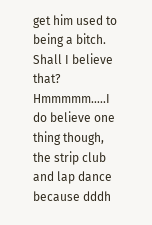get him used to being a bitch. Shall I believe that? Hmmmmm…..I do believe one thing though, the strip club and lap dance because dddh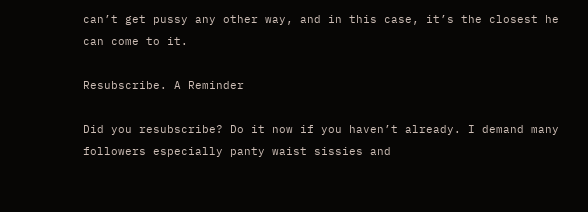can’t get pussy any other way, and in this case, it’s the closest he can come to it.

Resubscribe. A Reminder

Did you resubscribe? Do it now if you haven’t already. I demand many followers especially panty waist sissies and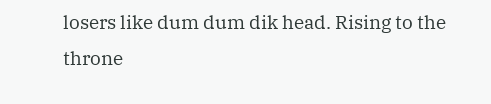losers like dum dum dik head. Rising to the throne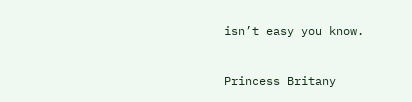isn’t easy you know.


Princess Britany